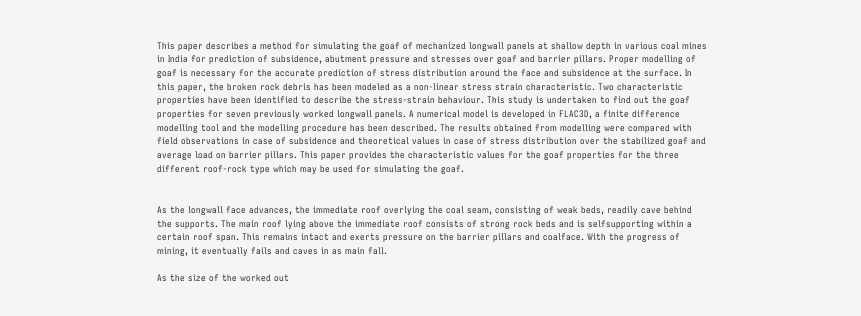This paper describes a method for simulating the goaf of mechanized longwall panels at shallow depth in various coal mines in India for prediction of subsidence, abutment pressure and stresses over goaf and barrier pillars. Proper modelling of goaf is necessary for the accurate prediction of stress distribution around the face and subsidence at the surface. In this paper, the broken rock debris has been modeled as a non-linear stress strain characteristic. Two characteristic properties have been identified to describe the stress-strain behaviour. This study is undertaken to find out the goaf properties for seven previously worked longwall panels. A numerical model is developed in FLAC3D, a finite difference modelling tool and the modelling procedure has been described. The results obtained from modelling were compared with field observations in case of subsidence and theoretical values in case of stress distribution over the stabilized goaf and average load on barrier pillars. This paper provides the characteristic values for the goaf properties for the three different roof-rock type which may be used for simulating the goaf.


As the longwall face advances, the immediate roof overlying the coal seam, consisting of weak beds, readily cave behind the supports. The main roof lying above the immediate roof consists of strong rock beds and is selfsupporting within a certain roof span. This remains intact and exerts pressure on the barrier pillars and coalface. With the progress of mining, it eventually fails and caves in as main fall.

As the size of the worked out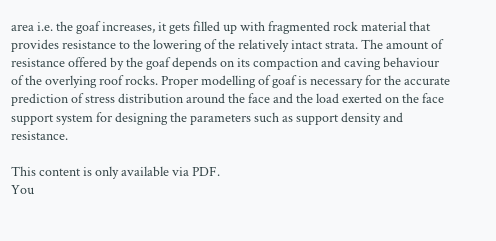area i.e. the goaf increases, it gets filled up with fragmented rock material that provides resistance to the lowering of the relatively intact strata. The amount of resistance offered by the goaf depends on its compaction and caving behaviour of the overlying roof rocks. Proper modelling of goaf is necessary for the accurate prediction of stress distribution around the face and the load exerted on the face support system for designing the parameters such as support density and resistance.

This content is only available via PDF.
You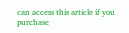can access this article if you purchase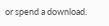or spend a download.